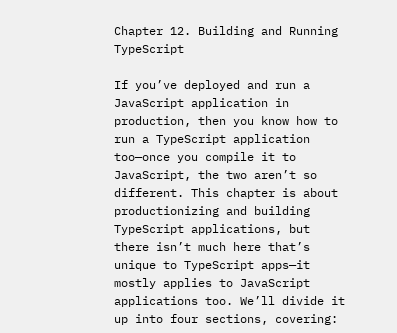Chapter 12. Building and Running TypeScript

If you’ve deployed and run a JavaScript application in production, then you know how to run a TypeScript application too—once you compile it to JavaScript, the two aren’t so different. This chapter is about productionizing and building TypeScript applications, but there isn’t much here that’s unique to TypeScript apps—it mostly applies to JavaScript applications too. We’ll divide it up into four sections, covering: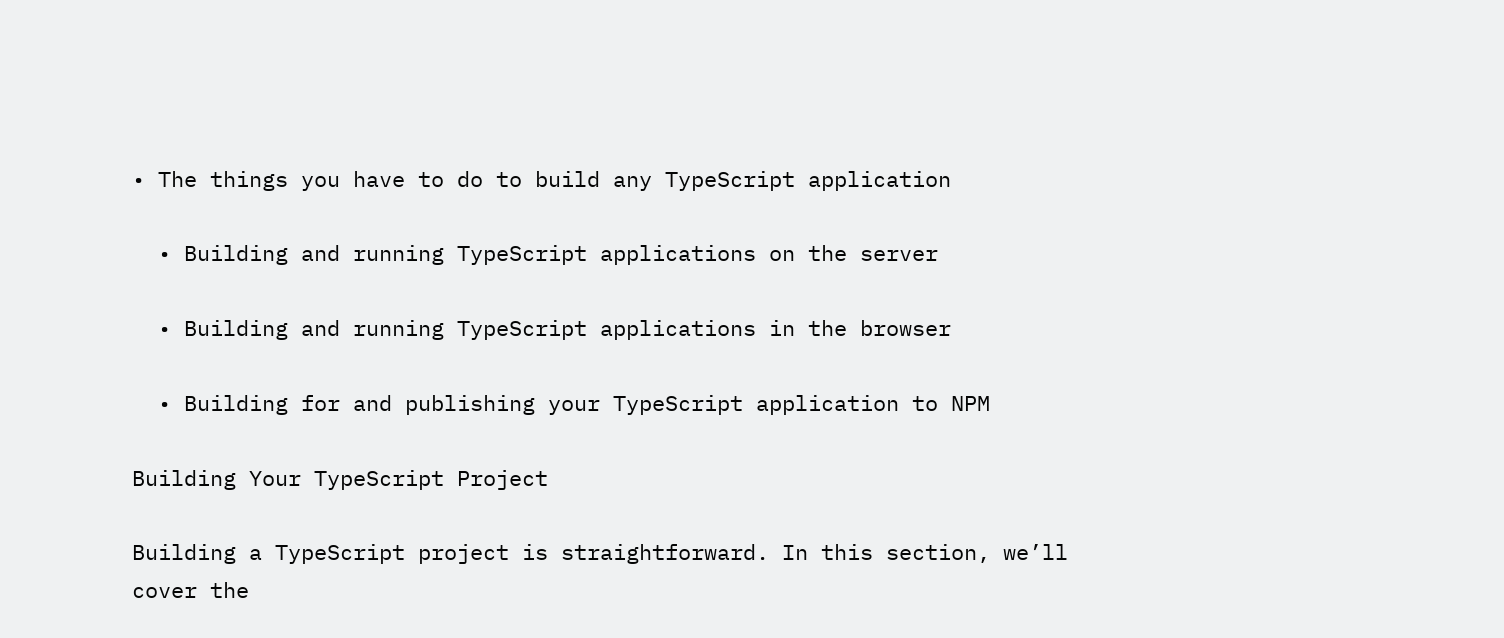• The things you have to do to build any TypeScript application

  • Building and running TypeScript applications on the server

  • Building and running TypeScript applications in the browser

  • Building for and publishing your TypeScript application to NPM

Building Your TypeScript Project

Building a TypeScript project is straightforward. In this section, we’ll cover the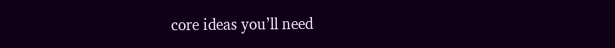core ideas you’ll need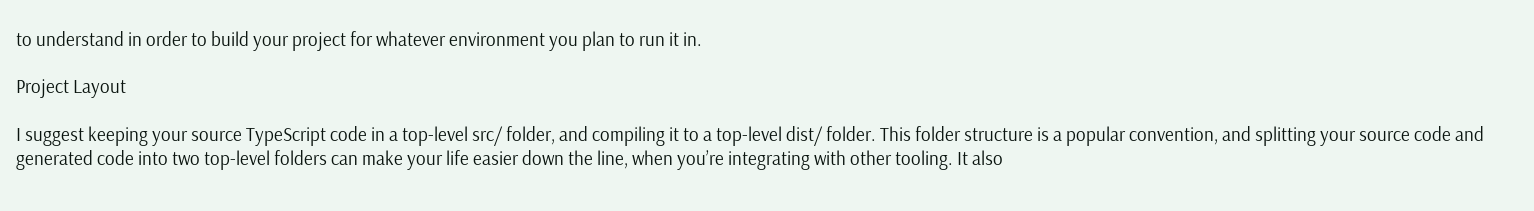to understand in order to build your project for whatever environment you plan to run it in.

Project Layout

I suggest keeping your source TypeScript code in a top-level src/ folder, and compiling it to a top-level dist/ folder. This folder structure is a popular convention, and splitting your source code and generated code into two top-level folders can make your life easier down the line, when you’re integrating with other tooling. It also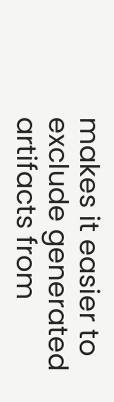makes it easier to exclude generated artifacts from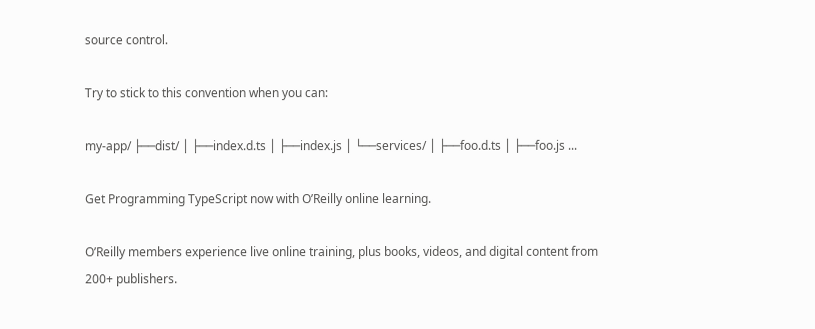source control.

Try to stick to this convention when you can:

my-app/ ├──dist/ │ ├──index.d.ts │ ├──index.js │ └──services/ │ ├──foo.d.ts │ ├──foo.js ...

Get Programming TypeScript now with O’Reilly online learning.

O’Reilly members experience live online training, plus books, videos, and digital content from 200+ publishers.